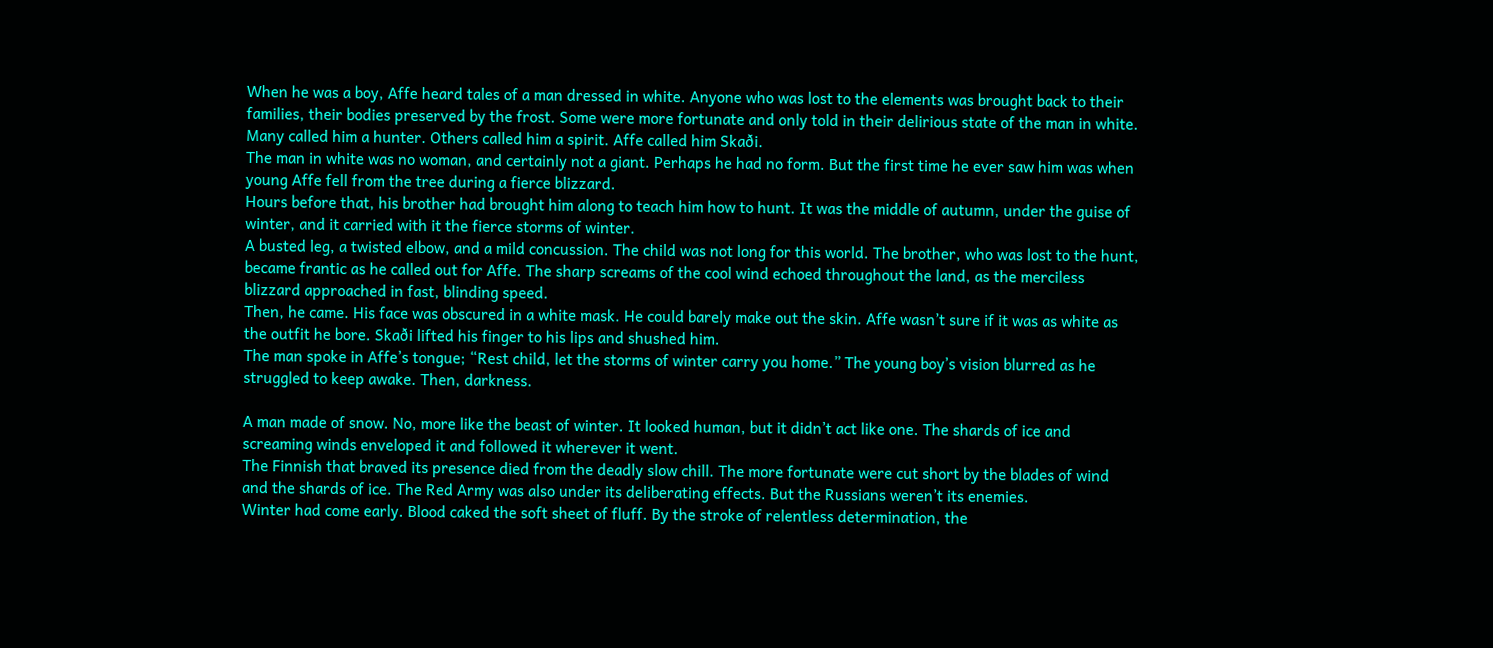When he was a boy, Affe heard tales of a man dressed in white. Anyone who was lost to the elements was brought back to their families, their bodies preserved by the frost. Some were more fortunate and only told in their delirious state of the man in white. Many called him a hunter. Others called him a spirit. Affe called him Skaði.
The man in white was no woman, and certainly not a giant. Perhaps he had no form. But the first time he ever saw him was when young Affe fell from the tree during a fierce blizzard.
Hours before that, his brother had brought him along to teach him how to hunt. It was the middle of autumn, under the guise of winter, and it carried with it the fierce storms of winter.
A busted leg, a twisted elbow, and a mild concussion. The child was not long for this world. The brother, who was lost to the hunt, became frantic as he called out for Affe. The sharp screams of the cool wind echoed throughout the land, as the merciless blizzard approached in fast, blinding speed.
Then, he came. His face was obscured in a white mask. He could barely make out the skin. Affe wasn’t sure if it was as white as the outfit he bore. Skaði lifted his finger to his lips and shushed him.
The man spoke in Affe’s tongue; “Rest child, let the storms of winter carry you home.” The young boy’s vision blurred as he struggled to keep awake. Then, darkness.

A man made of snow. No, more like the beast of winter. It looked human, but it didn’t act like one. The shards of ice and screaming winds enveloped it and followed it wherever it went.
The Finnish that braved its presence died from the deadly slow chill. The more fortunate were cut short by the blades of wind and the shards of ice. The Red Army was also under its deliberating effects. But the Russians weren’t its enemies.
Winter had come early. Blood caked the soft sheet of fluff. By the stroke of relentless determination, the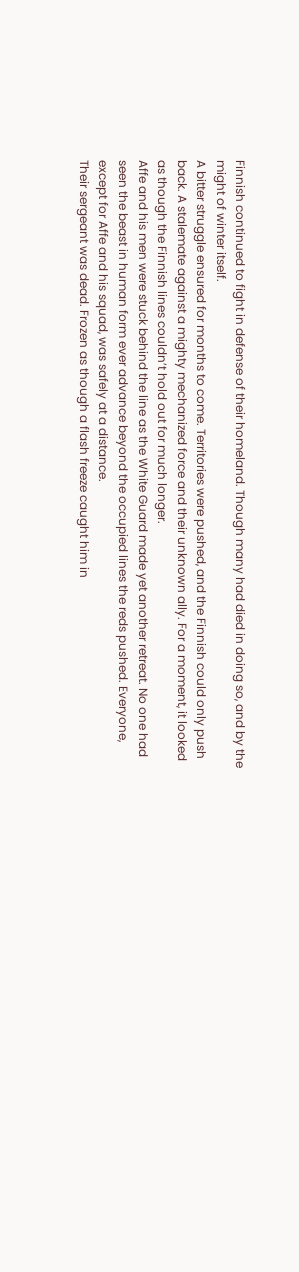Finnish continued to fight in defense of their homeland. Though many had died in doing so, and by the might of winter itself.
A bitter struggle ensured for months to come. Territories were pushed, and the Finnish could only push back. A stalemate against a mighty mechanized force and their unknown ally. For a moment, it looked as though the Finnish lines couldn’t hold out for much longer.
Affe and his men were stuck behind the line as the White Guard made yet another retreat. No one had seen the beast in human form ever advance beyond the occupied lines the reds pushed. Everyone, except for Affe and his squad, was safely at a distance.
Their sergeant was dead. Frozen as though a flash freeze caught him in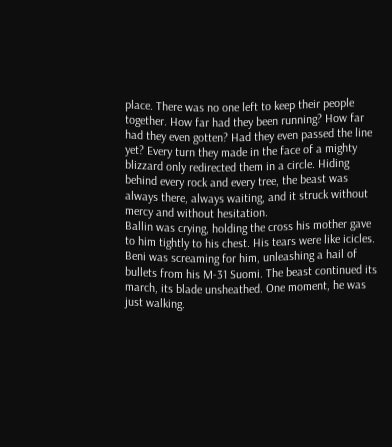place. There was no one left to keep their people together. How far had they been running? How far had they even gotten? Had they even passed the line yet? Every turn they made in the face of a mighty blizzard only redirected them in a circle. Hiding behind every rock and every tree, the beast was always there, always waiting, and it struck without mercy and without hesitation.
Ballin was crying, holding the cross his mother gave to him tightly to his chest. His tears were like icicles. Beni was screaming for him, unleashing a hail of bullets from his M-31 Suomi. The beast continued its march, its blade unsheathed. One moment, he was just walking.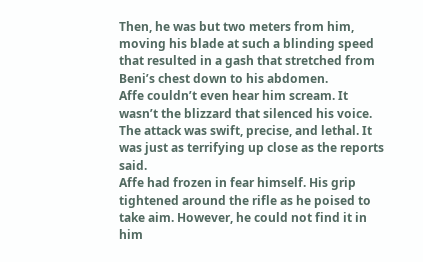Then, he was but two meters from him, moving his blade at such a blinding speed that resulted in a gash that stretched from Beni’s chest down to his abdomen.
Affe couldn’t even hear him scream. It wasn’t the blizzard that silenced his voice. The attack was swift, precise, and lethal. It was just as terrifying up close as the reports said.
Affe had frozen in fear himself. His grip tightened around the rifle as he poised to take aim. However, he could not find it in him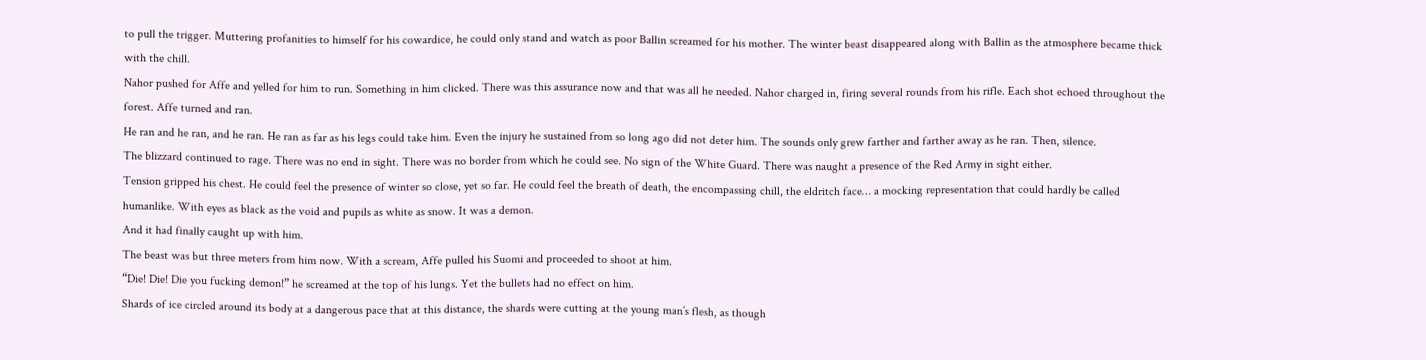to pull the trigger. Muttering profanities to himself for his cowardice, he could only stand and watch as poor Ballin screamed for his mother. The winter beast disappeared along with Ballin as the atmosphere became thick with the chill.
Nahor pushed for Affe and yelled for him to run. Something in him clicked. There was this assurance now and that was all he needed. Nahor charged in, firing several rounds from his rifle. Each shot echoed throughout the forest. Affe turned and ran.
He ran and he ran, and he ran. He ran as far as his legs could take him. Even the injury he sustained from so long ago did not deter him. The sounds only grew farther and farther away as he ran. Then, silence.
The blizzard continued to rage. There was no end in sight. There was no border from which he could see. No sign of the White Guard. There was naught a presence of the Red Army in sight either.
Tension gripped his chest. He could feel the presence of winter so close, yet so far. He could feel the breath of death, the encompassing chill, the eldritch face… a mocking representation that could hardly be called humanlike. With eyes as black as the void and pupils as white as snow. It was a demon.
And it had finally caught up with him.
The beast was but three meters from him now. With a scream, Affe pulled his Suomi and proceeded to shoot at him.
“Die! Die! Die you fucking demon!” he screamed at the top of his lungs. Yet the bullets had no effect on him.
Shards of ice circled around its body at a dangerous pace that at this distance, the shards were cutting at the young man’s flesh, as though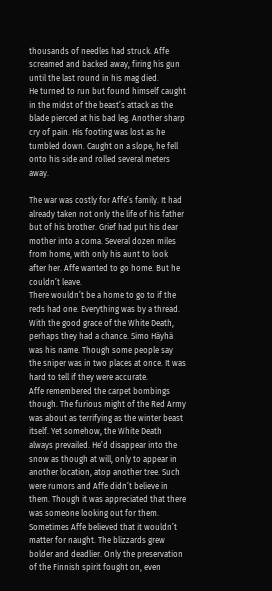thousands of needles had struck. Affe screamed and backed away, firing his gun until the last round in his mag died.
He turned to run but found himself caught in the midst of the beast’s attack as the blade pierced at his bad leg. Another sharp cry of pain. His footing was lost as he tumbled down. Caught on a slope, he fell onto his side and rolled several meters away.

The war was costly for Affe’s family. It had already taken not only the life of his father but of his brother. Grief had put his dear mother into a coma. Several dozen miles from home, with only his aunt to look after her. Affe wanted to go home. But he couldn’t leave.
There wouldn’t be a home to go to if the reds had one. Everything was by a thread. With the good grace of the White Death, perhaps they had a chance. Simo Häyhä was his name. Though some people say the sniper was in two places at once. It was hard to tell if they were accurate.
Affe remembered the carpet bombings though. The furious might of the Red Army was about as terrifying as the winter beast itself. Yet somehow, the White Death always prevailed. He’d disappear into the snow as though at will, only to appear in another location, atop another tree. Such were rumors and Affe didn’t believe in them. Though it was appreciated that there was someone looking out for them.
Sometimes Affe believed that it wouldn’t matter for naught. The blizzards grew bolder and deadlier. Only the preservation of the Finnish spirit fought on, even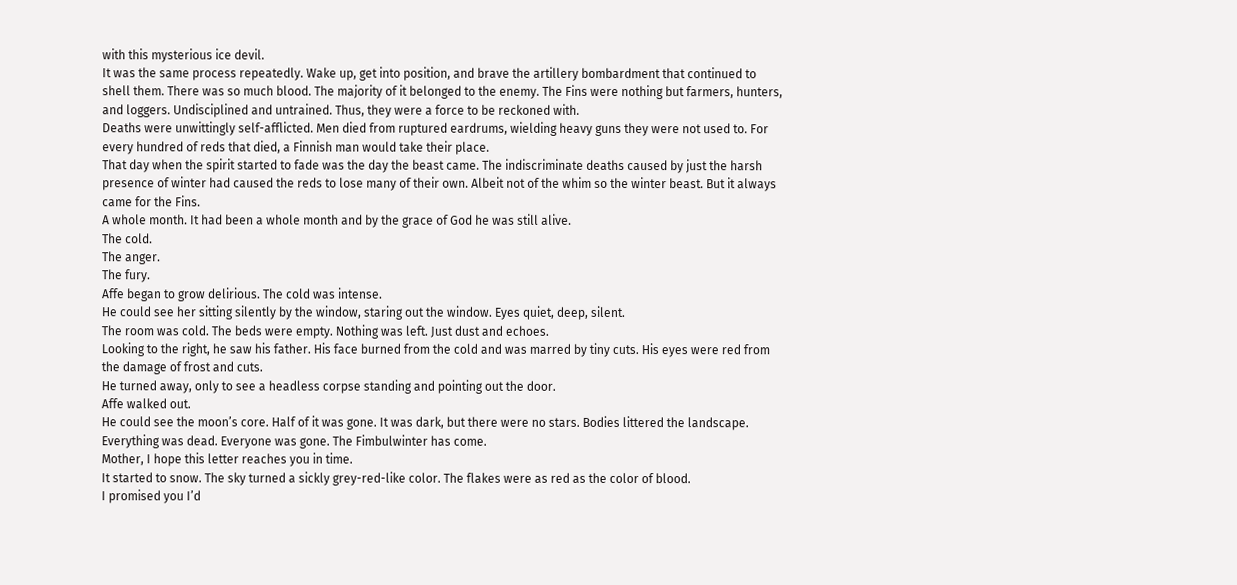with this mysterious ice devil.
It was the same process repeatedly. Wake up, get into position, and brave the artillery bombardment that continued to shell them. There was so much blood. The majority of it belonged to the enemy. The Fins were nothing but farmers, hunters, and loggers. Undisciplined and untrained. Thus, they were a force to be reckoned with.
Deaths were unwittingly self-afflicted. Men died from ruptured eardrums, wielding heavy guns they were not used to. For every hundred of reds that died, a Finnish man would take their place.
That day when the spirit started to fade was the day the beast came. The indiscriminate deaths caused by just the harsh presence of winter had caused the reds to lose many of their own. Albeit not of the whim so the winter beast. But it always came for the Fins.
A whole month. It had been a whole month and by the grace of God he was still alive.
The cold.
The anger.
The fury.
Affe began to grow delirious. The cold was intense.
He could see her sitting silently by the window, staring out the window. Eyes quiet, deep, silent.
The room was cold. The beds were empty. Nothing was left. Just dust and echoes.
Looking to the right, he saw his father. His face burned from the cold and was marred by tiny cuts. His eyes were red from the damage of frost and cuts.
He turned away, only to see a headless corpse standing and pointing out the door.
Affe walked out.
He could see the moon’s core. Half of it was gone. It was dark, but there were no stars. Bodies littered the landscape. Everything was dead. Everyone was gone. The Fimbulwinter has come.
Mother, I hope this letter reaches you in time.
It started to snow. The sky turned a sickly grey-red-like color. The flakes were as red as the color of blood.
I promised you I’d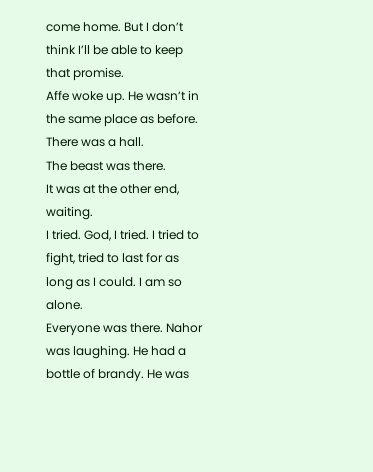come home. But I don’t think I’ll be able to keep that promise.
Affe woke up. He wasn’t in the same place as before.
There was a hall.
The beast was there.
It was at the other end, waiting.
I tried. God, I tried. I tried to fight, tried to last for as long as I could. I am so alone.
Everyone was there. Nahor was laughing. He had a bottle of brandy. He was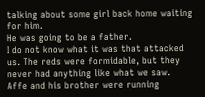talking about some girl back home waiting for him.
He was going to be a father.
I do not know what it was that attacked us. The reds were formidable, but they never had anything like what we saw.
Affe and his brother were running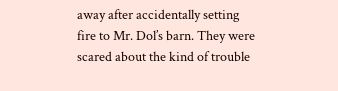away after accidentally setting fire to Mr. Dol’s barn. They were scared about the kind of trouble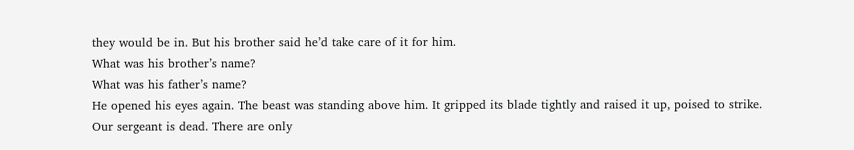they would be in. But his brother said he’d take care of it for him.
What was his brother’s name?
What was his father’s name?
He opened his eyes again. The beast was standing above him. It gripped its blade tightly and raised it up, poised to strike.
Our sergeant is dead. There are only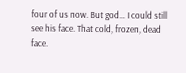four of us now. But god… I could still see his face. That cold, frozen, dead face.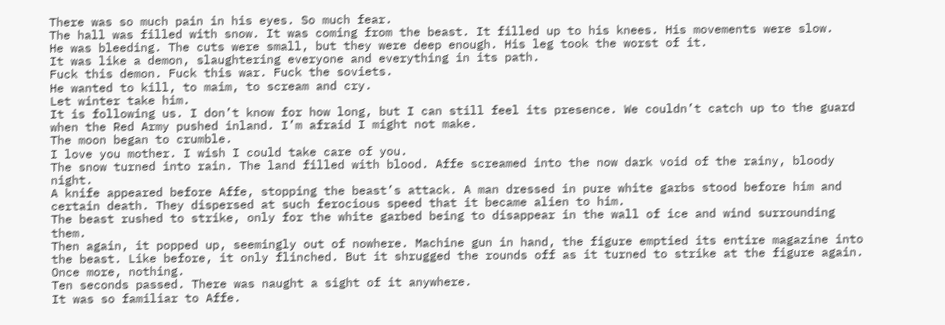There was so much pain in his eyes. So much fear.
The hall was filled with snow. It was coming from the beast. It filled up to his knees. His movements were slow.
He was bleeding. The cuts were small, but they were deep enough. His leg took the worst of it.
It was like a demon, slaughtering everyone and everything in its path.
Fuck this demon. Fuck this war. Fuck the soviets.
He wanted to kill, to maim, to scream and cry.
Let winter take him.
It is following us. I don’t know for how long, but I can still feel its presence. We couldn’t catch up to the guard when the Red Army pushed inland. I’m afraid I might not make.
The moon began to crumble.
I love you mother. I wish I could take care of you.
The snow turned into rain. The land filled with blood. Affe screamed into the now dark void of the rainy, bloody night.
A knife appeared before Affe, stopping the beast’s attack. A man dressed in pure white garbs stood before him and certain death. They dispersed at such ferocious speed that it became alien to him.
The beast rushed to strike, only for the white garbed being to disappear in the wall of ice and wind surrounding them.
Then again, it popped up, seemingly out of nowhere. Machine gun in hand, the figure emptied its entire magazine into the beast. Like before, it only flinched. But it shrugged the rounds off as it turned to strike at the figure again.
Once more, nothing.
Ten seconds passed. There was naught a sight of it anywhere.
It was so familiar to Affe.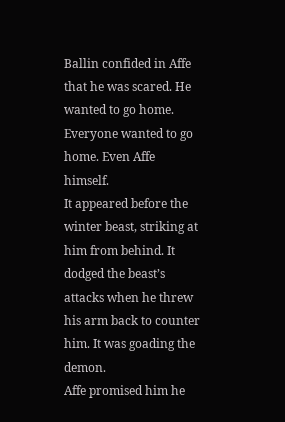Ballin confided in Affe that he was scared. He wanted to go home. Everyone wanted to go home. Even Affe himself.
It appeared before the winter beast, striking at him from behind. It dodged the beast’s attacks when he threw his arm back to counter him. It was goading the demon.
Affe promised him he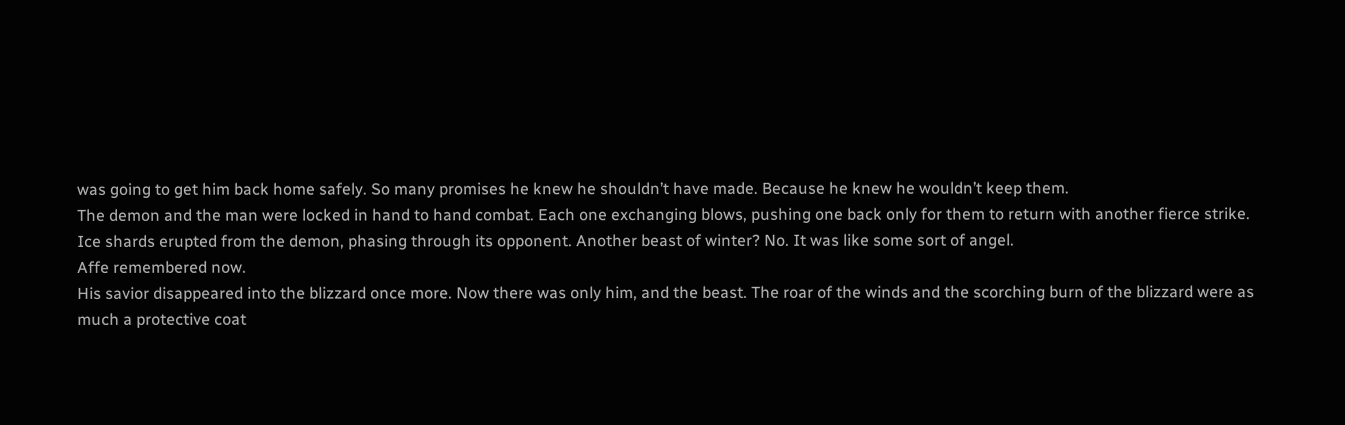was going to get him back home safely. So many promises he knew he shouldn’t have made. Because he knew he wouldn’t keep them.
The demon and the man were locked in hand to hand combat. Each one exchanging blows, pushing one back only for them to return with another fierce strike.
Ice shards erupted from the demon, phasing through its opponent. Another beast of winter? No. It was like some sort of angel.
Affe remembered now.
His savior disappeared into the blizzard once more. Now there was only him, and the beast. The roar of the winds and the scorching burn of the blizzard were as much a protective coat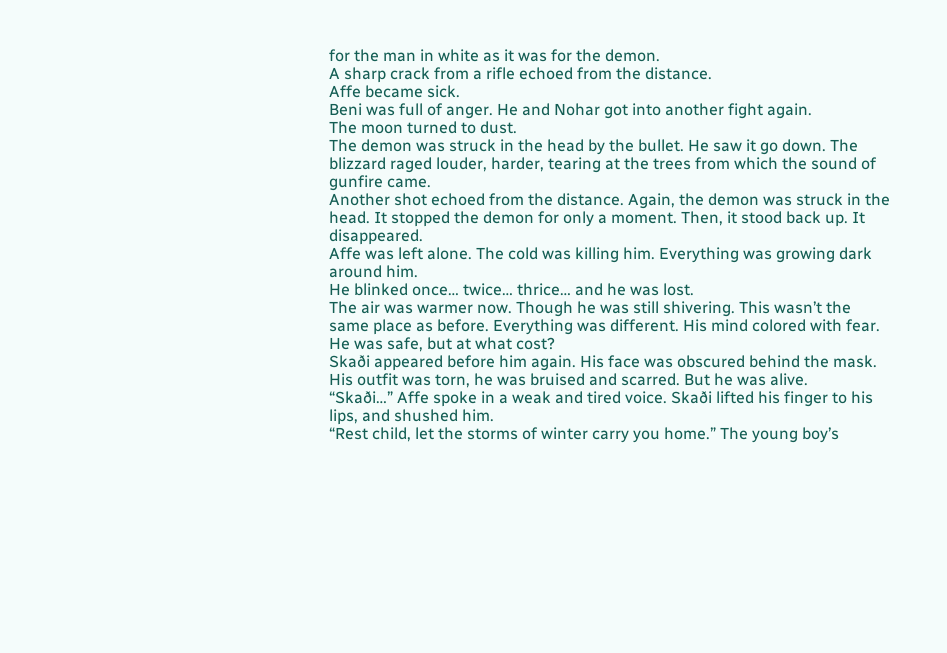for the man in white as it was for the demon.
A sharp crack from a rifle echoed from the distance.
Affe became sick.
Beni was full of anger. He and Nohar got into another fight again.
The moon turned to dust.
The demon was struck in the head by the bullet. He saw it go down. The blizzard raged louder, harder, tearing at the trees from which the sound of gunfire came.
Another shot echoed from the distance. Again, the demon was struck in the head. It stopped the demon for only a moment. Then, it stood back up. It disappeared.
Affe was left alone. The cold was killing him. Everything was growing dark around him.
He blinked once… twice… thrice… and he was lost.
The air was warmer now. Though he was still shivering. This wasn’t the same place as before. Everything was different. His mind colored with fear. He was safe, but at what cost?
Skaði appeared before him again. His face was obscured behind the mask. His outfit was torn, he was bruised and scarred. But he was alive.
“Skaði…” Affe spoke in a weak and tired voice. Skaði lifted his finger to his lips, and shushed him.
“Rest child, let the storms of winter carry you home.” The young boy’s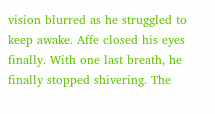vision blurred as he struggled to keep awake. Affe closed his eyes finally. With one last breath, he finally stopped shivering. The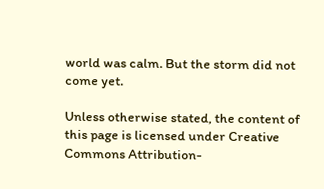world was calm. But the storm did not come yet.

Unless otherwise stated, the content of this page is licensed under Creative Commons Attribution-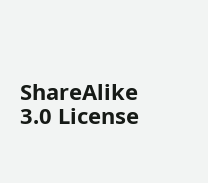ShareAlike 3.0 License